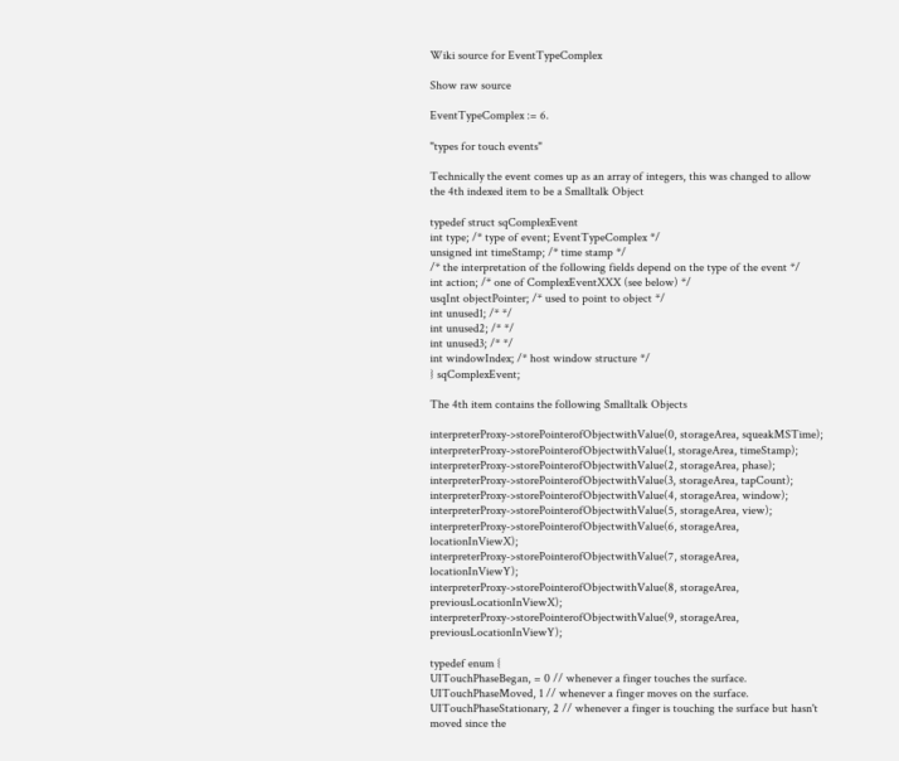Wiki source for EventTypeComplex

Show raw source

EventTypeComplex := 6.

"types for touch events"

Technically the event comes up as an array of integers, this was changed to allow the 4th indexed item to be a Smalltalk Object

typedef struct sqComplexEvent
int type; /* type of event; EventTypeComplex */
unsigned int timeStamp; /* time stamp */
/* the interpretation of the following fields depend on the type of the event */
int action; /* one of ComplexEventXXX (see below) */
usqInt objectPointer; /* used to point to object */
int unused1; /* */
int unused2; /* */
int unused3; /* */
int windowIndex; /* host window structure */
} sqComplexEvent;

The 4th item contains the following Smalltalk Objects

interpreterProxy->storePointerofObjectwithValue(0, storageArea, squeakMSTime);
interpreterProxy->storePointerofObjectwithValue(1, storageArea, timeStamp);
interpreterProxy->storePointerofObjectwithValue(2, storageArea, phase);
interpreterProxy->storePointerofObjectwithValue(3, storageArea, tapCount);
interpreterProxy->storePointerofObjectwithValue(4, storageArea, window);
interpreterProxy->storePointerofObjectwithValue(5, storageArea, view);
interpreterProxy->storePointerofObjectwithValue(6, storageArea, locationInViewX);
interpreterProxy->storePointerofObjectwithValue(7, storageArea, locationInViewY);
interpreterProxy->storePointerofObjectwithValue(8, storageArea, previousLocationInViewX);
interpreterProxy->storePointerofObjectwithValue(9, storageArea, previousLocationInViewY);

typedef enum {
UITouchPhaseBegan, = 0 // whenever a finger touches the surface.
UITouchPhaseMoved, 1 // whenever a finger moves on the surface.
UITouchPhaseStationary, 2 // whenever a finger is touching the surface but hasn't moved since the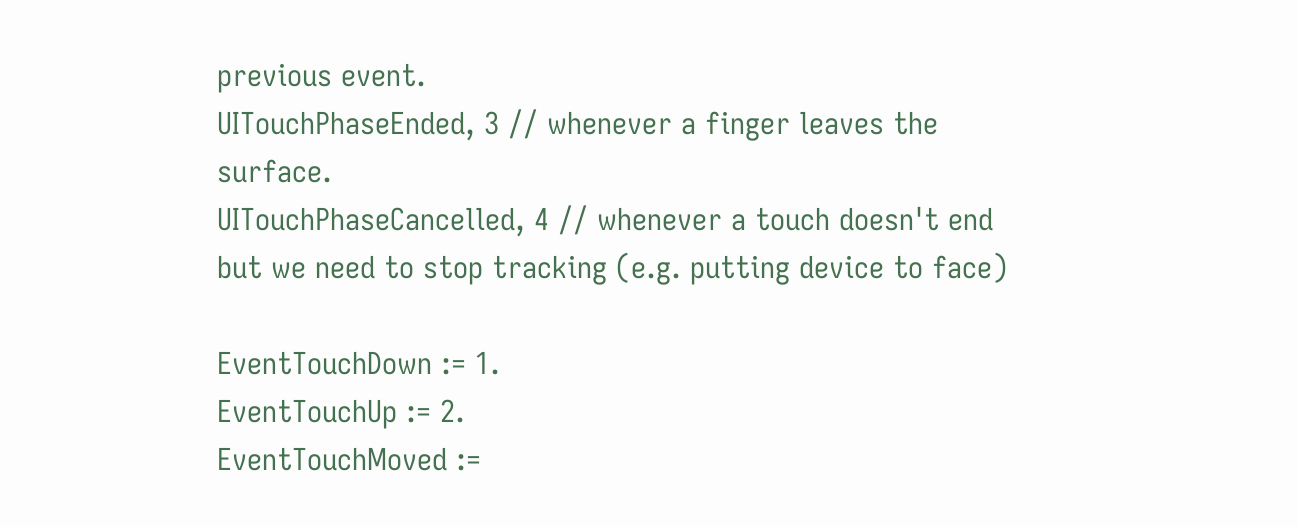previous event.
UITouchPhaseEnded, 3 // whenever a finger leaves the surface.
UITouchPhaseCancelled, 4 // whenever a touch doesn't end but we need to stop tracking (e.g. putting device to face)

EventTouchDown := 1.
EventTouchUp := 2.
EventTouchMoved :=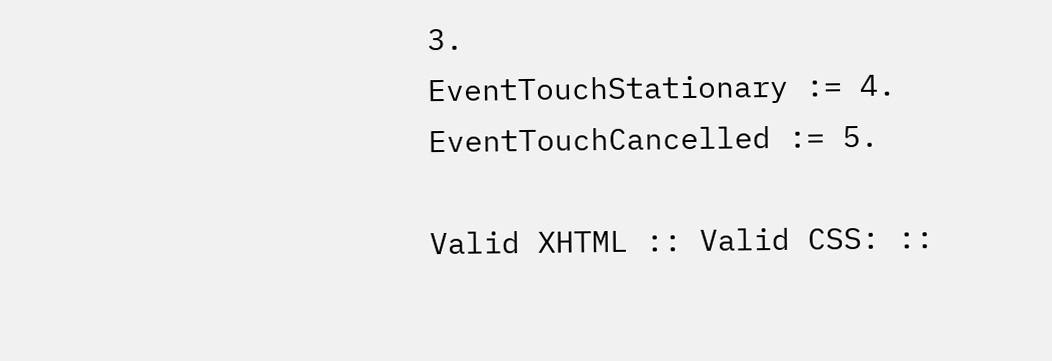3.
EventTouchStationary := 4.
EventTouchCancelled := 5.

Valid XHTML :: Valid CSS: ::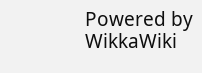Powered by WikkaWiki